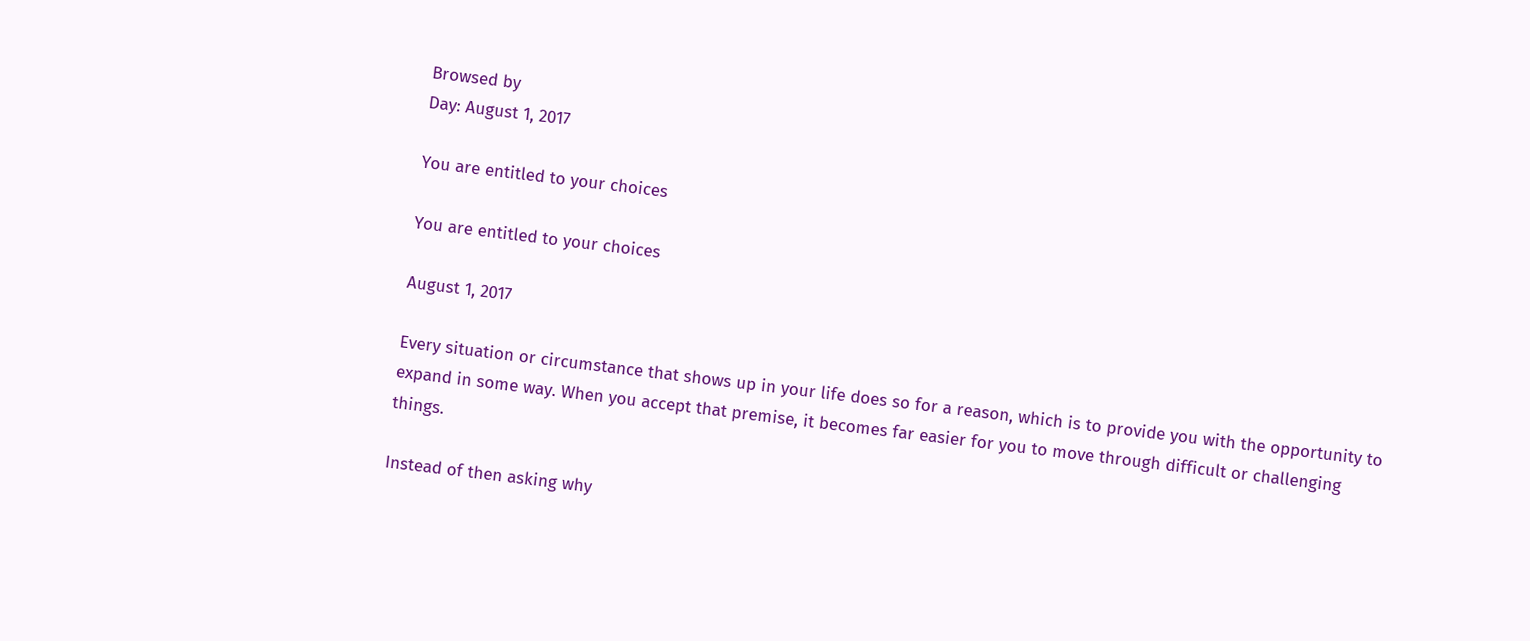Browsed by
Day: August 1, 2017

You are entitled to your choices

You are entitled to your choices

August 1, 2017

Every situation or circumstance that shows up in your life does so for a reason, which is to provide you with the opportunity to expand in some way. When you accept that premise, it becomes far easier for you to move through difficult or challenging things.

Instead of then asking why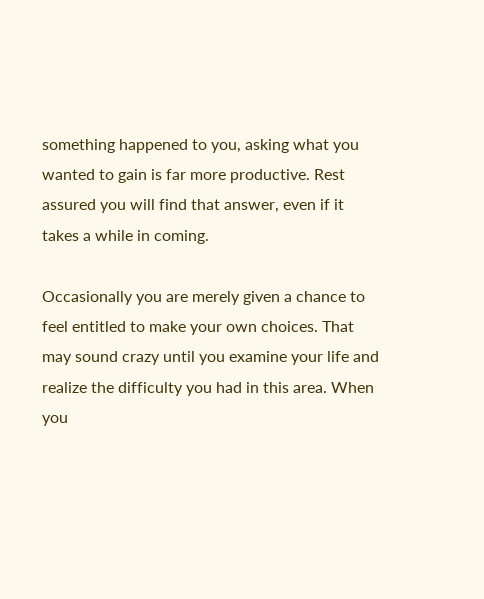something happened to you, asking what you wanted to gain is far more productive. Rest assured you will find that answer, even if it takes a while in coming.

Occasionally you are merely given a chance to feel entitled to make your own choices. That may sound crazy until you examine your life and realize the difficulty you had in this area. When you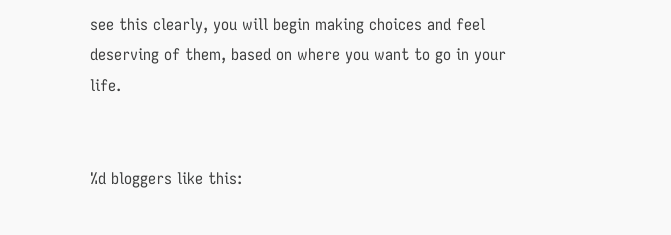see this clearly, you will begin making choices and feel deserving of them, based on where you want to go in your life.


%d bloggers like this: